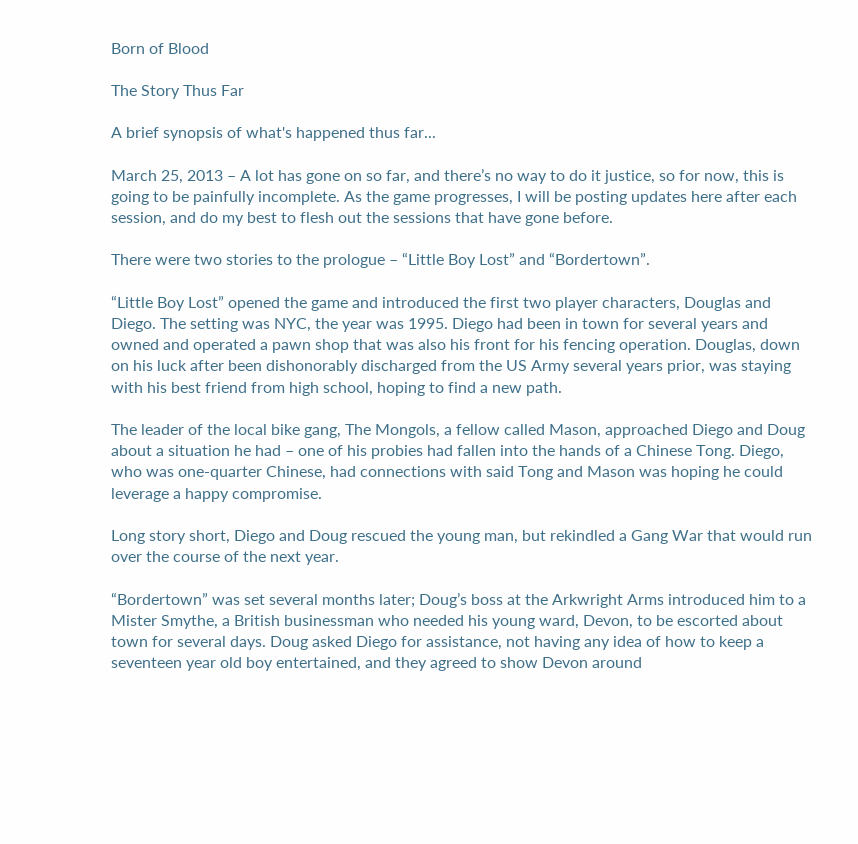Born of Blood

The Story Thus Far

A brief synopsis of what's happened thus far...

March 25, 2013 – A lot has gone on so far, and there’s no way to do it justice, so for now, this is going to be painfully incomplete. As the game progresses, I will be posting updates here after each session, and do my best to flesh out the sessions that have gone before.

There were two stories to the prologue – “Little Boy Lost” and “Bordertown”.

“Little Boy Lost” opened the game and introduced the first two player characters, Douglas and Diego. The setting was NYC, the year was 1995. Diego had been in town for several years and owned and operated a pawn shop that was also his front for his fencing operation. Douglas, down on his luck after been dishonorably discharged from the US Army several years prior, was staying with his best friend from high school, hoping to find a new path.

The leader of the local bike gang, The Mongols, a fellow called Mason, approached Diego and Doug about a situation he had – one of his probies had fallen into the hands of a Chinese Tong. Diego, who was one-quarter Chinese, had connections with said Tong and Mason was hoping he could leverage a happy compromise.

Long story short, Diego and Doug rescued the young man, but rekindled a Gang War that would run over the course of the next year.

“Bordertown” was set several months later; Doug’s boss at the Arkwright Arms introduced him to a Mister Smythe, a British businessman who needed his young ward, Devon, to be escorted about town for several days. Doug asked Diego for assistance, not having any idea of how to keep a seventeen year old boy entertained, and they agreed to show Devon around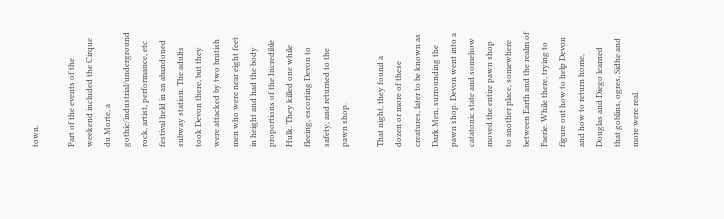town.

Part of the events of the weekend included the Cirque du Morte, a gothic/industrial/underground rock, artist, performance, etc festival held in an abandoned subway station. The adults took Devon there, but they were attacked by two brutish men who were near eight feet in height and had the body proportions of the Incredible Hulk. They killed one while fleeing, escorting Devon to safety, and returned to the pawn shop.

That night, they found a dozen or more of these creatures, later to be known as Dark Men, surrounding the pawn shop. Devon went into a catatonic state and somehow moved the entire pawn shop to another place, somewhere between Earth and the realm of Faerie. While there, trying to figure out how to help Devon and how to return home, Douglas and Diego learned that goblins, ogres, Sidhe and more were real.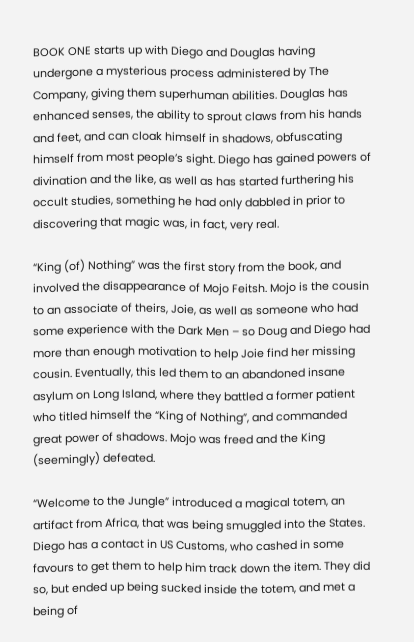BOOK ONE starts up with Diego and Douglas having undergone a mysterious process administered by The Company, giving them superhuman abilities. Douglas has enhanced senses, the ability to sprout claws from his hands and feet, and can cloak himself in shadows, obfuscating himself from most people’s sight. Diego has gained powers of divination and the like, as well as has started furthering his occult studies, something he had only dabbled in prior to discovering that magic was, in fact, very real.

“King (of) Nothing” was the first story from the book, and involved the disappearance of Mojo Feitsh. Mojo is the cousin to an associate of theirs, Joie, as well as someone who had some experience with the Dark Men – so Doug and Diego had more than enough motivation to help Joie find her missing cousin. Eventually, this led them to an abandoned insane asylum on Long Island, where they battled a former patient who titled himself the “King of Nothing”, and commanded great power of shadows. Mojo was freed and the King (seemingly) defeated.

“Welcome to the Jungle” introduced a magical totem, an artifact from Africa, that was being smuggled into the States. Diego has a contact in US Customs, who cashed in some favours to get them to help him track down the item. They did so, but ended up being sucked inside the totem, and met a being of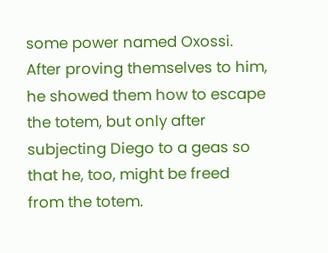some power named Oxossi. After proving themselves to him, he showed them how to escape the totem, but only after subjecting Diego to a geas so that he, too, might be freed from the totem.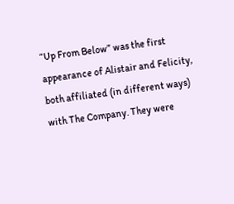“Up From Below” was the first appearance of Alistair and Felicity, both affiliated (in different ways) with The Company. They were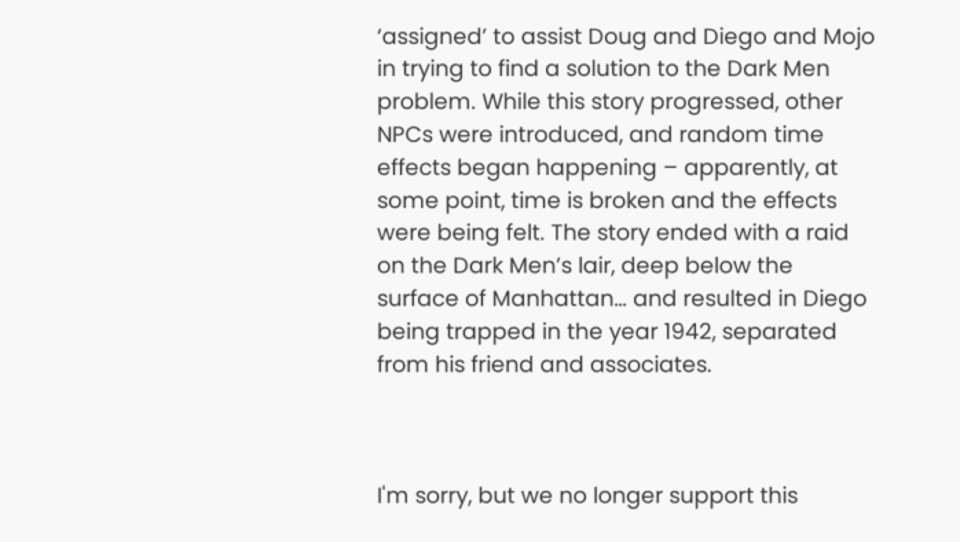‘assigned’ to assist Doug and Diego and Mojo in trying to find a solution to the Dark Men problem. While this story progressed, other NPCs were introduced, and random time effects began happening – apparently, at some point, time is broken and the effects were being felt. The story ended with a raid on the Dark Men’s lair, deep below the surface of Manhattan… and resulted in Diego being trapped in the year 1942, separated from his friend and associates.



I'm sorry, but we no longer support this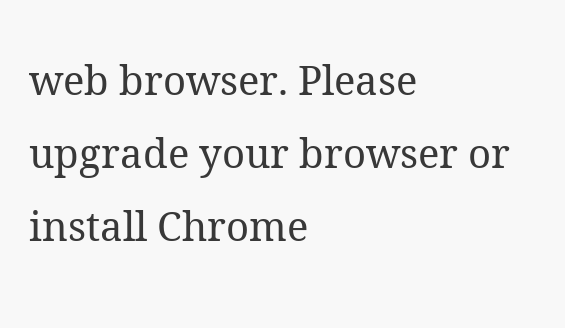web browser. Please upgrade your browser or install Chrome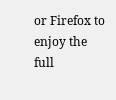or Firefox to enjoy the full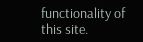functionality of this site.